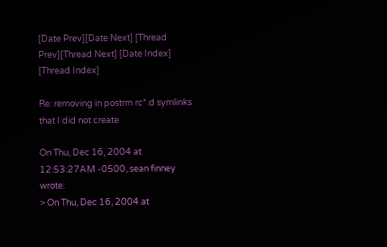[Date Prev][Date Next] [Thread Prev][Thread Next] [Date Index] [Thread Index]

Re: removing in postrm rc*.d symlinks that I did not create

On Thu, Dec 16, 2004 at 12:53:27AM -0500, sean finney wrote:
> On Thu, Dec 16, 2004 at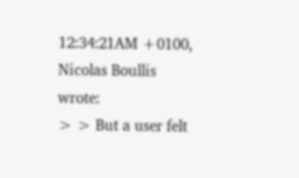12:34:21AM +0100, Nicolas Boullis wrote:
> > But a user felt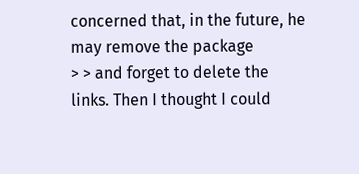concerned that, in the future, he may remove the package
> > and forget to delete the links. Then I thought I could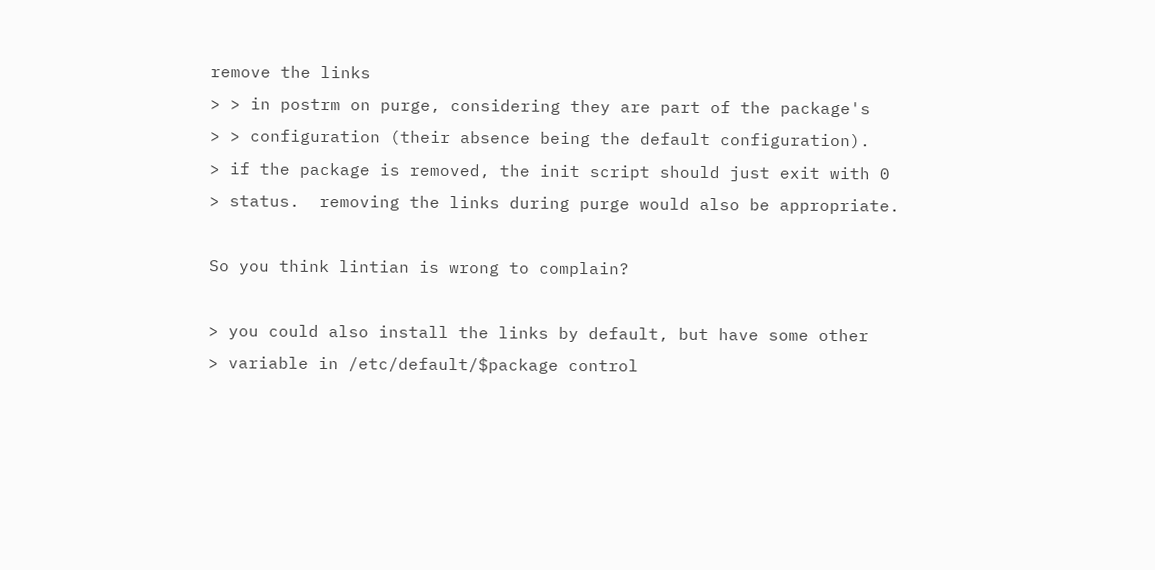remove the links
> > in postrm on purge, considering they are part of the package's
> > configuration (their absence being the default configuration).
> if the package is removed, the init script should just exit with 0
> status.  removing the links during purge would also be appropriate.

So you think lintian is wrong to complain?

> you could also install the links by default, but have some other
> variable in /etc/default/$package control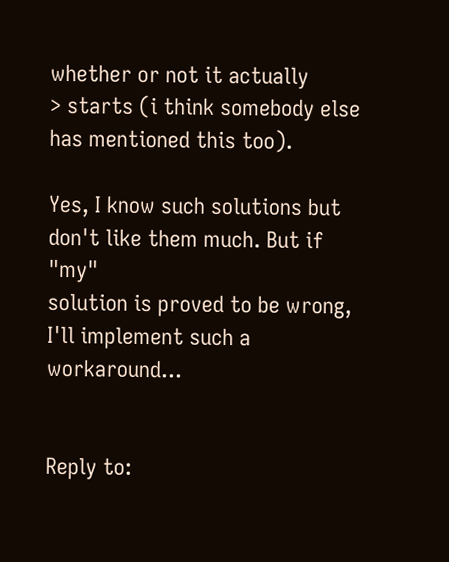whether or not it actually
> starts (i think somebody else has mentioned this too).

Yes, I know such solutions but don't like them much. But if "my"
solution is proved to be wrong, I'll implement such a workaround...


Reply to: